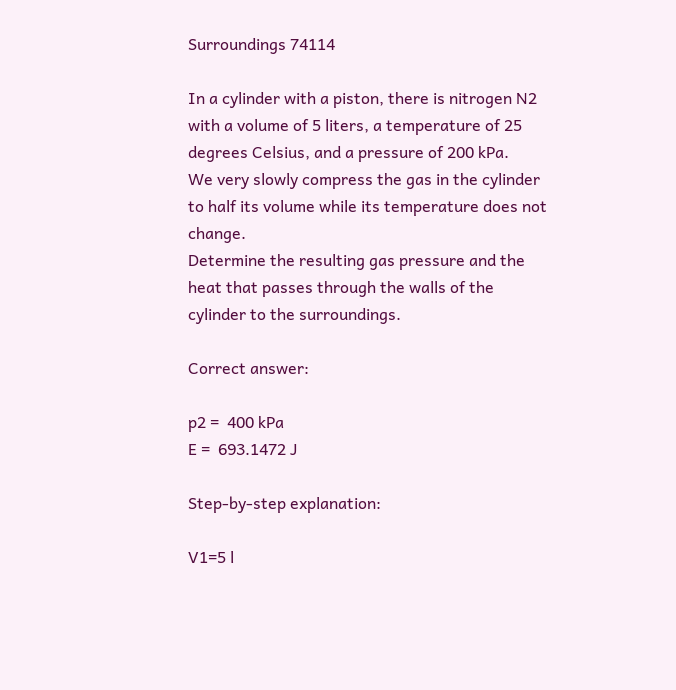Surroundings 74114

In a cylinder with a piston, there is nitrogen N2 with a volume of 5 liters, a temperature of 25 degrees Celsius, and a pressure of 200 kPa.
We very slowly compress the gas in the cylinder to half its volume while its temperature does not change.
Determine the resulting gas pressure and the heat that passes through the walls of the cylinder to the surroundings.

Correct answer:

p2 =  400 kPa
E =  693.1472 J

Step-by-step explanation:

V1=5 l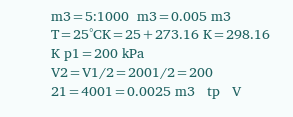m3=5:1000  m3=0.005 m3 T=25°CK=25+273.16 K=298.16 K p1=200 kPa  V2=V1/2=2001/2=200 21=4001=0.0025 m3   tp   V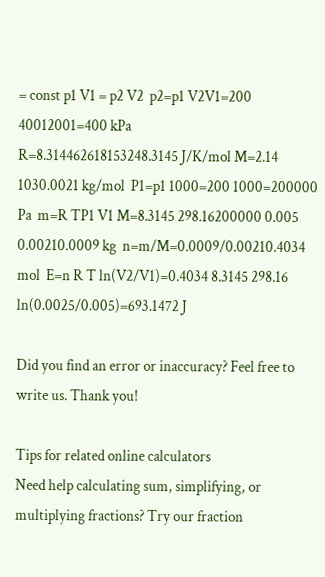= const p1 V1 = p2 V2  p2=p1 V2V1=200 40012001=400 kPa
R=8.314462618153248.3145 J/K/mol M=2.14 1030.0021 kg/mol  P1=p1 1000=200 1000=200000 Pa  m=R TP1 V1 M=8.3145 298.16200000 0.005 0.00210.0009 kg  n=m/M=0.0009/0.00210.4034 mol  E=n R T ln(V2/V1)=0.4034 8.3145 298.16 ln(0.0025/0.005)=693.1472 J

Did you find an error or inaccuracy? Feel free to write us. Thank you!

Tips for related online calculators
Need help calculating sum, simplifying, or multiplying fractions? Try our fraction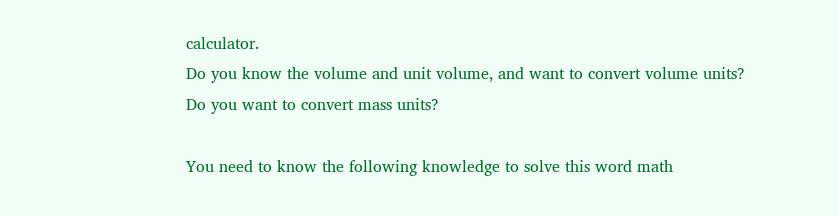calculator.
Do you know the volume and unit volume, and want to convert volume units?
Do you want to convert mass units?

You need to know the following knowledge to solve this word math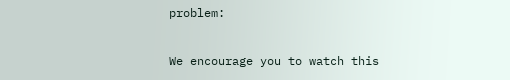problem:

We encourage you to watch this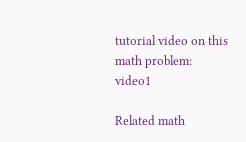tutorial video on this math problem: video1

Related math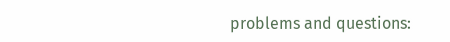problems and questions: